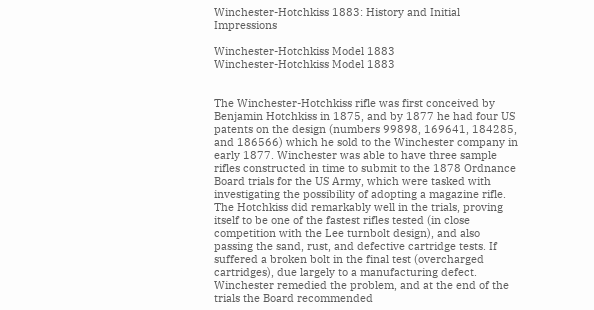Winchester-Hotchkiss 1883: History and Initial Impressions

Winchester-Hotchkiss Model 1883
Winchester-Hotchkiss Model 1883


The Winchester-Hotchkiss rifle was first conceived by Benjamin Hotchkiss in 1875, and by 1877 he had four US patents on the design (numbers 99898, 169641, 184285, and 186566) which he sold to the Winchester company in early 1877. Winchester was able to have three sample rifles constructed in time to submit to the 1878 Ordnance Board trials for the US Army, which were tasked with investigating the possibility of adopting a magazine rifle. The Hotchkiss did remarkably well in the trials, proving itself to be one of the fastest rifles tested (in close competition with the Lee turnbolt design), and also passing the sand, rust, and defective cartridge tests. If suffered a broken bolt in the final test (overcharged cartridges), due largely to a manufacturing defect. Winchester remedied the problem, and at the end of the trials the Board recommended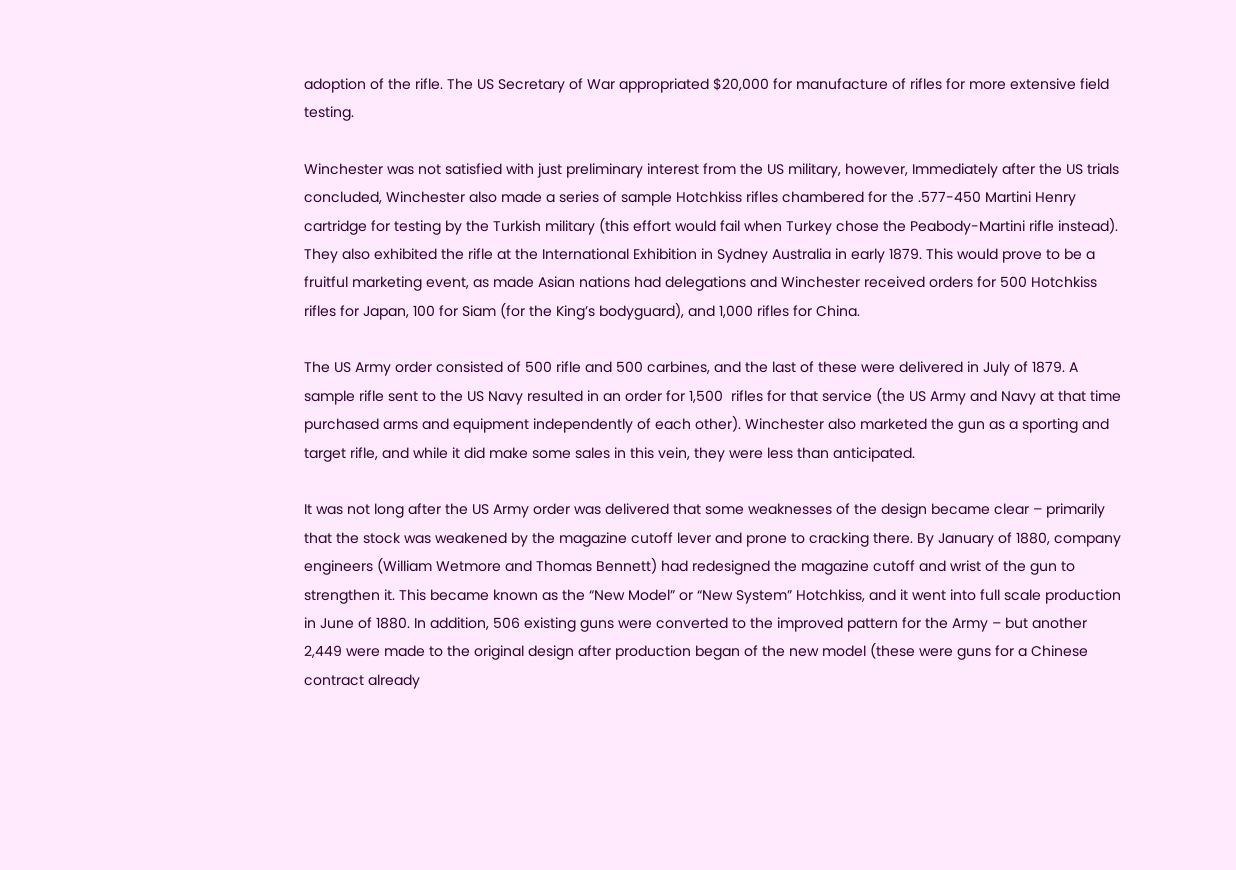adoption of the rifle. The US Secretary of War appropriated $20,000 for manufacture of rifles for more extensive field testing.

Winchester was not satisfied with just preliminary interest from the US military, however, Immediately after the US trials concluded, Winchester also made a series of sample Hotchkiss rifles chambered for the .577-450 Martini Henry cartridge for testing by the Turkish military (this effort would fail when Turkey chose the Peabody-Martini rifle instead). They also exhibited the rifle at the International Exhibition in Sydney Australia in early 1879. This would prove to be a fruitful marketing event, as made Asian nations had delegations and Winchester received orders for 500 Hotchkiss rifles for Japan, 100 for Siam (for the King’s bodyguard), and 1,000 rifles for China.

The US Army order consisted of 500 rifle and 500 carbines, and the last of these were delivered in July of 1879. A sample rifle sent to the US Navy resulted in an order for 1,500  rifles for that service (the US Army and Navy at that time purchased arms and equipment independently of each other). Winchester also marketed the gun as a sporting and target rifle, and while it did make some sales in this vein, they were less than anticipated.

It was not long after the US Army order was delivered that some weaknesses of the design became clear – primarily that the stock was weakened by the magazine cutoff lever and prone to cracking there. By January of 1880, company engineers (William Wetmore and Thomas Bennett) had redesigned the magazine cutoff and wrist of the gun to strengthen it. This became known as the “New Model” or “New System” Hotchkiss, and it went into full scale production in June of 1880. In addition, 506 existing guns were converted to the improved pattern for the Army – but another 2,449 were made to the original design after production began of the new model (these were guns for a Chinese contract already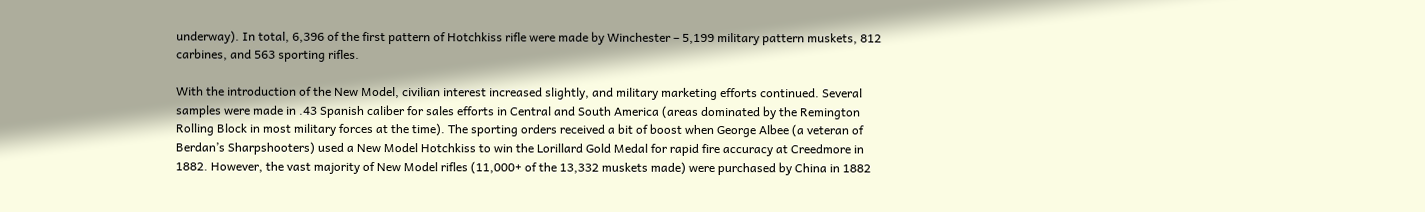underway). In total, 6,396 of the first pattern of Hotchkiss rifle were made by Winchester – 5,199 military pattern muskets, 812 carbines, and 563 sporting rifles.

With the introduction of the New Model, civilian interest increased slightly, and military marketing efforts continued. Several samples were made in .43 Spanish caliber for sales efforts in Central and South America (areas dominated by the Remington Rolling Block in most military forces at the time). The sporting orders received a bit of boost when George Albee (a veteran of Berdan’s Sharpshooters) used a New Model Hotchkiss to win the Lorillard Gold Medal for rapid fire accuracy at Creedmore in 1882. However, the vast majority of New Model rifles (11,000+ of the 13,332 muskets made) were purchased by China in 1882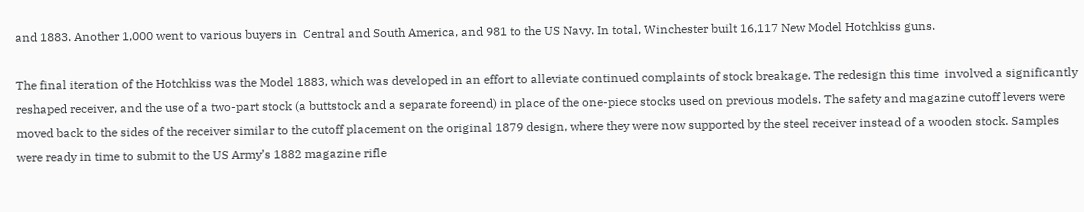and 1883. Another 1,000 went to various buyers in  Central and South America, and 981 to the US Navy. In total, Winchester built 16,117 New Model Hotchkiss guns.

The final iteration of the Hotchkiss was the Model 1883, which was developed in an effort to alleviate continued complaints of stock breakage. The redesign this time  involved a significantly reshaped receiver, and the use of a two-part stock (a buttstock and a separate foreend) in place of the one-piece stocks used on previous models. The safety and magazine cutoff levers were moved back to the sides of the receiver similar to the cutoff placement on the original 1879 design, where they were now supported by the steel receiver instead of a wooden stock. Samples were ready in time to submit to the US Army’s 1882 magazine rifle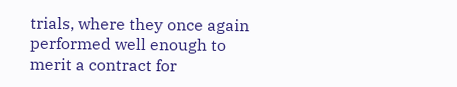trials, where they once again performed well enough to merit a contract for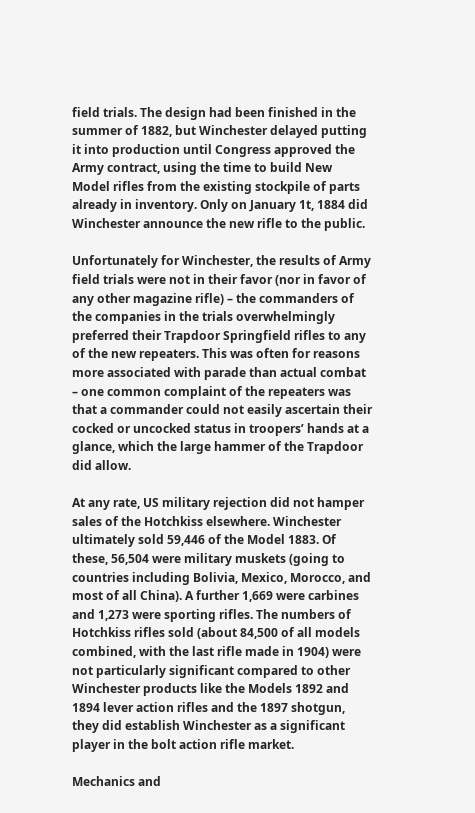field trials. The design had been finished in the summer of 1882, but Winchester delayed putting it into production until Congress approved the Army contract, using the time to build New Model rifles from the existing stockpile of parts already in inventory. Only on January 1t, 1884 did Winchester announce the new rifle to the public.

Unfortunately for Winchester, the results of Army field trials were not in their favor (nor in favor of any other magazine rifle) – the commanders of the companies in the trials overwhelmingly preferred their Trapdoor Springfield rifles to any of the new repeaters. This was often for reasons more associated with parade than actual combat – one common complaint of the repeaters was that a commander could not easily ascertain their cocked or uncocked status in troopers’ hands at a glance, which the large hammer of the Trapdoor did allow.

At any rate, US military rejection did not hamper sales of the Hotchkiss elsewhere. Winchester ultimately sold 59,446 of the Model 1883. Of these, 56,504 were military muskets (going to countries including Bolivia, Mexico, Morocco, and most of all China). A further 1,669 were carbines and 1,273 were sporting rifles. The numbers of Hotchkiss rifles sold (about 84,500 of all models combined, with the last rifle made in 1904) were not particularly significant compared to other Winchester products like the Models 1892 and 1894 lever action rifles and the 1897 shotgun, they did establish Winchester as a significant player in the bolt action rifle market.

Mechanics and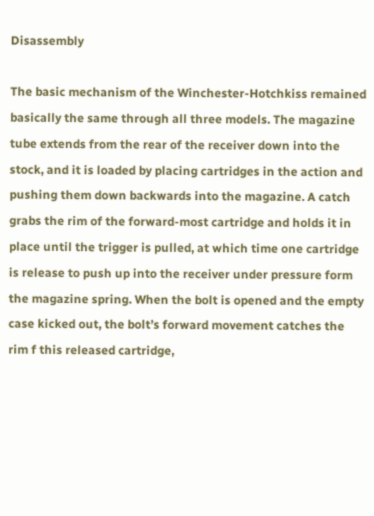Disassembly

The basic mechanism of the Winchester-Hotchkiss remained basically the same through all three models. The magazine tube extends from the rear of the receiver down into the stock, and it is loaded by placing cartridges in the action and pushing them down backwards into the magazine. A catch grabs the rim of the forward-most cartridge and holds it in place until the trigger is pulled, at which time one cartridge is release to push up into the receiver under pressure form the magazine spring. When the bolt is opened and the empty case kicked out, the bolt’s forward movement catches the rim f this released cartridge,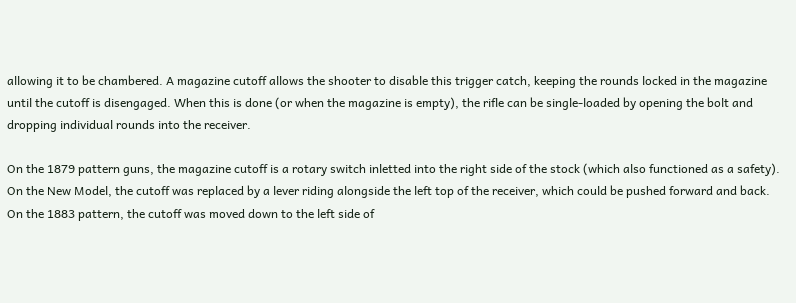allowing it to be chambered. A magazine cutoff allows the shooter to disable this trigger catch, keeping the rounds locked in the magazine until the cutoff is disengaged. When this is done (or when the magazine is empty), the rifle can be single-loaded by opening the bolt and dropping individual rounds into the receiver.

On the 1879 pattern guns, the magazine cutoff is a rotary switch inletted into the right side of the stock (which also functioned as a safety). On the New Model, the cutoff was replaced by a lever riding alongside the left top of the receiver, which could be pushed forward and back. On the 1883 pattern, the cutoff was moved down to the left side of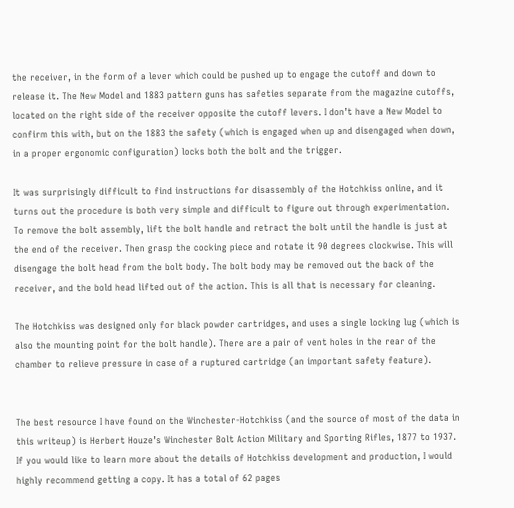the receiver, in the form of a lever which could be pushed up to engage the cutoff and down to release it. The New Model and 1883 pattern guns has safeties separate from the magazine cutoffs, located on the right side of the receiver opposite the cutoff levers. I don’t have a New Model to confirm this with, but on the 1883 the safety (which is engaged when up and disengaged when down, in a proper ergonomic configuration) locks both the bolt and the trigger.

It was surprisingly difficult to find instructions for disassembly of the Hotchkiss online, and it turns out the procedure is both very simple and difficult to figure out through experimentation. To remove the bolt assembly, lift the bolt handle and retract the bolt until the handle is just at the end of the receiver. Then grasp the cocking piece and rotate it 90 degrees clockwise. This will disengage the bolt head from the bolt body. The bolt body may be removed out the back of the receiver, and the bold head lifted out of the action. This is all that is necessary for cleaning.

The Hotchkiss was designed only for black powder cartridges, and uses a single locking lug (which is also the mounting point for the bolt handle). There are a pair of vent holes in the rear of the chamber to relieve pressure in case of a ruptured cartridge (an important safety feature).


The best resource I have found on the Winchester-Hotchkiss (and the source of most of the data in this writeup) is Herbert Houze’s Winchester Bolt Action Military and Sporting Rifles, 1877 to 1937. If you would like to learn more about the details of Hotchkiss development and production, I would highly recommend getting a copy. It has a total of 62 pages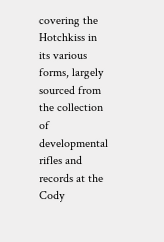covering the Hotchkiss in its various forms, largely sourced from the collection of developmental rifles and records at the Cody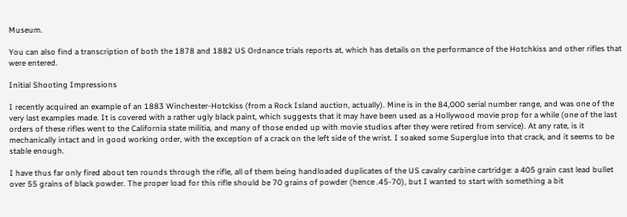Museum.

You can also find a transcription of both the 1878 and 1882 US Ordnance trials reports at, which has details on the performance of the Hotchkiss and other rifles that were entered.

Initial Shooting Impressions

I recently acquired an example of an 1883 Winchester-Hotckiss (from a Rock Island auction, actually). Mine is in the 84,000 serial number range, and was one of the very last examples made. It is covered with a rather ugly black paint, which suggests that it may have been used as a Hollywood movie prop for a while (one of the last orders of these rifles went to the California state militia, and many of those ended up with movie studios after they were retired from service). At any rate, is it mechanically intact and in good working order, with the exception of a crack on the left side of the wrist. I soaked some Superglue into that crack, and it seems to be stable enough.

I have thus far only fired about ten rounds through the rifle, all of them being handloaded duplicates of the US cavalry carbine cartridge: a 405 grain cast lead bullet over 55 grains of black powder. The proper load for this rifle should be 70 grains of powder (hence .45-70), but I wanted to start with something a bit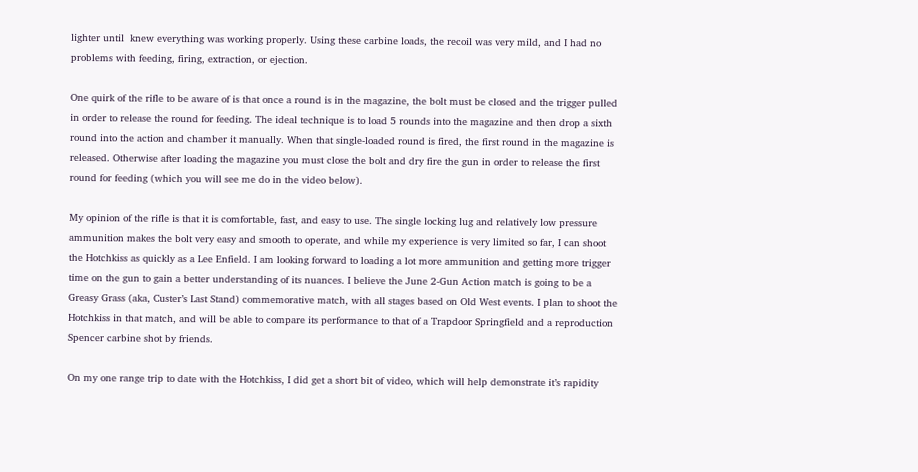lighter until  knew everything was working properly. Using these carbine loads, the recoil was very mild, and I had no problems with feeding, firing, extraction, or ejection.

One quirk of the rifle to be aware of is that once a round is in the magazine, the bolt must be closed and the trigger pulled in order to release the round for feeding. The ideal technique is to load 5 rounds into the magazine and then drop a sixth round into the action and chamber it manually. When that single-loaded round is fired, the first round in the magazine is released. Otherwise after loading the magazine you must close the bolt and dry fire the gun in order to release the first round for feeding (which you will see me do in the video below).

My opinion of the rifle is that it is comfortable, fast, and easy to use. The single locking lug and relatively low pressure ammunition makes the bolt very easy and smooth to operate, and while my experience is very limited so far, I can shoot the Hotchkiss as quickly as a Lee Enfield. I am looking forward to loading a lot more ammunition and getting more trigger time on the gun to gain a better understanding of its nuances. I believe the June 2-Gun Action match is going to be a Greasy Grass (aka, Custer’s Last Stand) commemorative match, with all stages based on Old West events. I plan to shoot the Hotchkiss in that match, and will be able to compare its performance to that of a Trapdoor Springfield and a reproduction Spencer carbine shot by friends.

On my one range trip to date with the Hotchkiss, I did get a short bit of video, which will help demonstrate it’s rapidity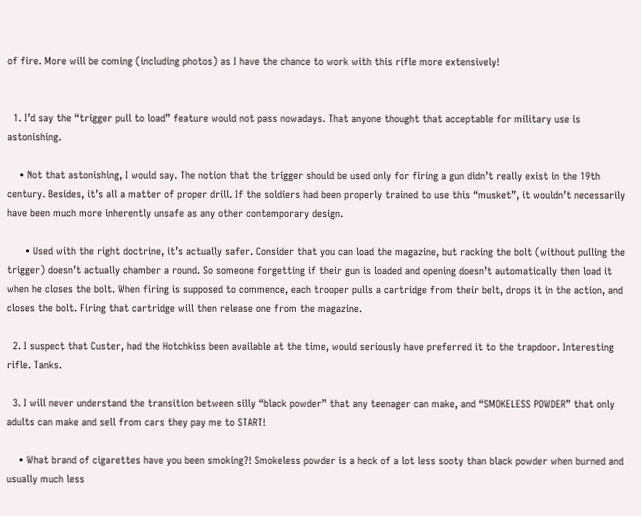of fire. More will be coming (including photos) as I have the chance to work with this rifle more extensively!


  1. I’d say the “trigger pull to load” feature would not pass nowadays. That anyone thought that acceptable for military use is astonishing.

    • Not that astonishing, I would say. The notion that the trigger should be used only for firing a gun didn’t really exist in the 19th century. Besides, it’s all a matter of proper drill. If the soldiers had been properly trained to use this “musket”, it wouldn’t necessarily have been much more inherently unsafe as any other contemporary design.

      • Used with the right doctrine, it’s actually safer. Consider that you can load the magazine, but racking the bolt (without pulling the trigger) doesn’t actually chamber a round. So someone forgetting if their gun is loaded and opening doesn’t automatically then load it when he closes the bolt. When firing is supposed to commence, each trooper pulls a cartridge from their belt, drops it in the action, and closes the bolt. Firing that cartridge will then release one from the magazine.

  2. I suspect that Custer, had the Hotchkiss been available at the time, would seriously have preferred it to the trapdoor. Interesting rifle. Tanks.

  3. I will never understand the transition between silly “black powder” that any teenager can make, and “SMOKELESS POWDER” that only adults can make and sell from cars they pay me to START!

    • What brand of cigarettes have you been smoking?! Smokeless powder is a heck of a lot less sooty than black powder when burned and usually much less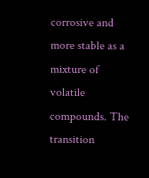corrosive and more stable as a mixture of volatile compounds. The transition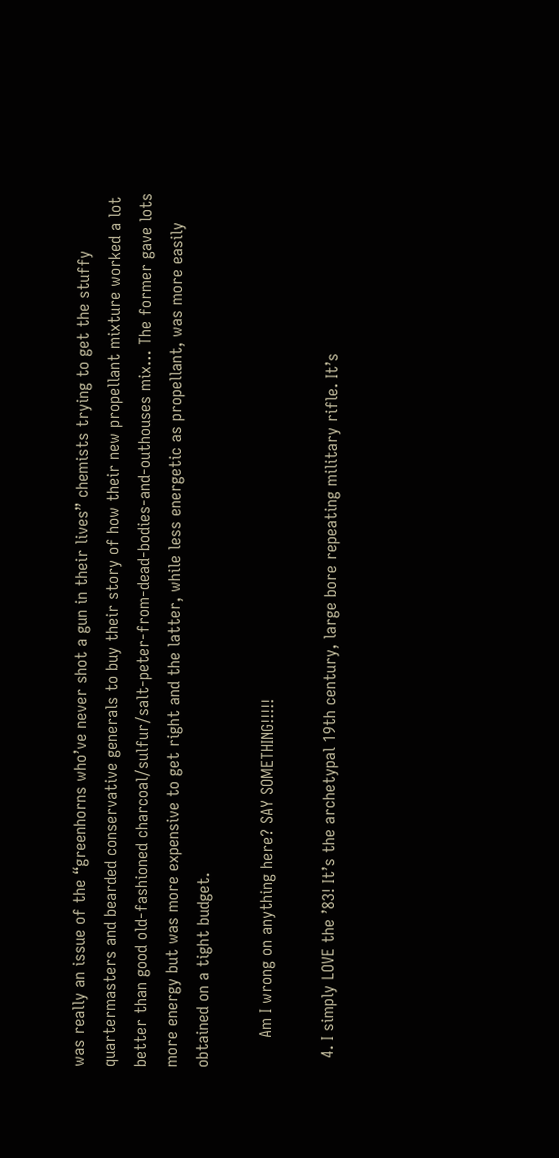was really an issue of the “greenhorns who’ve never shot a gun in their lives” chemists trying to get the stuffy quartermasters and bearded conservative generals to buy their story of how their new propellant mixture worked a lot better than good old-fashioned charcoal/sulfur/salt-peter-from-dead-bodies-and-outhouses mix… The former gave lots more energy but was more expensive to get right and the latter, while less energetic as propellant, was more easily obtained on a tight budget.

      Am I wrong on anything here? SAY SOMETHING!!!!!

  4. I simply LOVE the ’83! It’s the archetypal 19th century, large bore repeating military rifle. It’s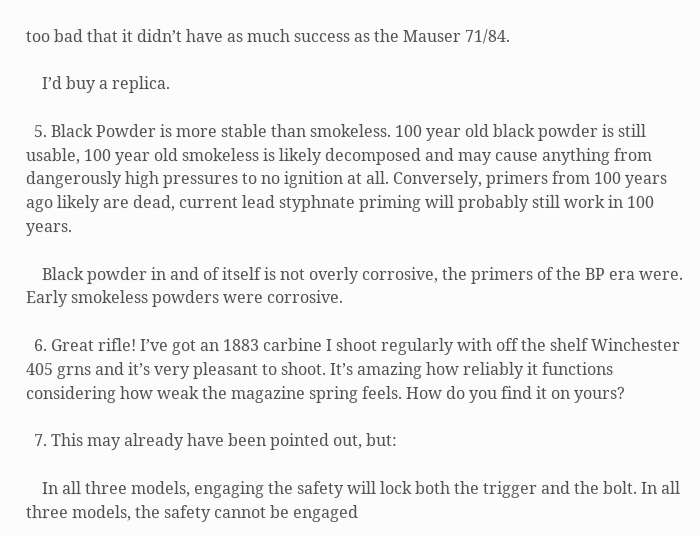too bad that it didn’t have as much success as the Mauser 71/84.

    I’d buy a replica.

  5. Black Powder is more stable than smokeless. 100 year old black powder is still usable, 100 year old smokeless is likely decomposed and may cause anything from dangerously high pressures to no ignition at all. Conversely, primers from 100 years ago likely are dead, current lead styphnate priming will probably still work in 100 years.

    Black powder in and of itself is not overly corrosive, the primers of the BP era were. Early smokeless powders were corrosive.

  6. Great rifle! I’ve got an 1883 carbine I shoot regularly with off the shelf Winchester 405 grns and it’s very pleasant to shoot. It’s amazing how reliably it functions considering how weak the magazine spring feels. How do you find it on yours?

  7. This may already have been pointed out, but:

    In all three models, engaging the safety will lock both the trigger and the bolt. In all three models, the safety cannot be engaged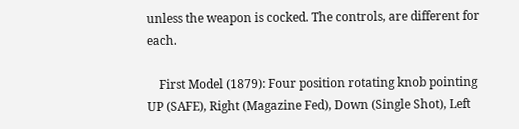unless the weapon is cocked. The controls, are different for each.

    First Model (1879): Four position rotating knob pointing UP (SAFE), Right (Magazine Fed), Down (Single Shot), Left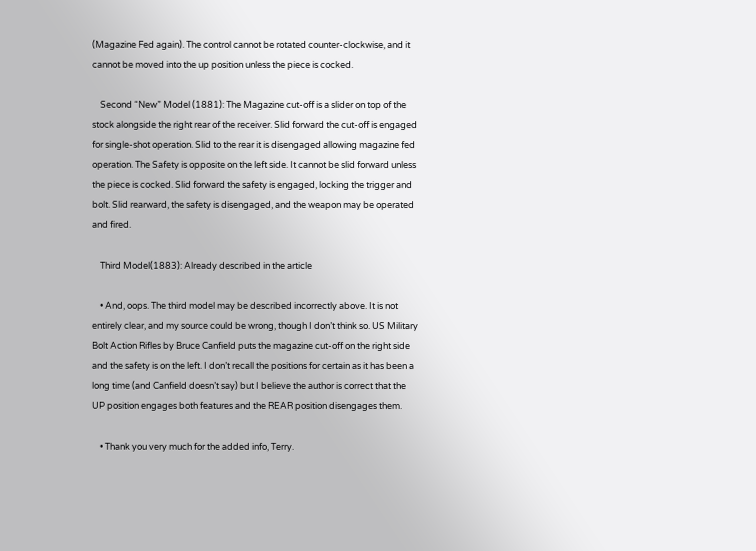(Magazine Fed again). The control cannot be rotated counter-clockwise, and it cannot be moved into the up position unless the piece is cocked.

    Second “New” Model (1881): The Magazine cut-off is a slider on top of the stock alongside the right rear of the receiver. Slid forward the cut-off is engaged for single-shot operation. Slid to the rear it is disengaged allowing magazine fed operation. The Safety is opposite on the left side. It cannot be slid forward unless the piece is cocked. Slid forward the safety is engaged, locking the trigger and bolt. Slid rearward, the safety is disengaged, and the weapon may be operated and fired.

    Third Model(1883): Already described in the article

    • And, oops. The third model may be described incorrectly above. It is not entirely clear, and my source could be wrong, though I don’t think so. US Military Bolt Action Rifles by Bruce Canfield puts the magazine cut-off on the right side and the safety is on the left. I don’t recall the positions for certain as it has been a long time (and Canfield doesn’t say) but I believe the author is correct that the UP position engages both features and the REAR position disengages them.

    • Thank you very much for the added info, Terry.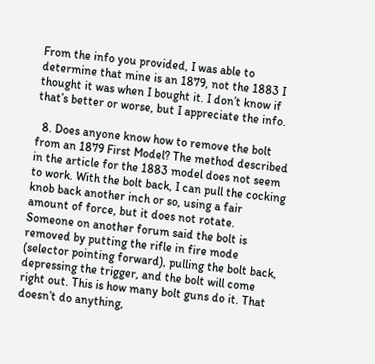From the info you provided, I was able to determine that mine is an 1879, not the 1883 I thought it was when I bought it. I don’t know if that’s better or worse, but I appreciate the info.

  8. Does anyone know how to remove the bolt from an 1879 First Model? The method described in the article for the 1883 model does not seem to work. With the bolt back, I can pull the cocking knob back another inch or so, using a fair amount of force, but it does not rotate. Someone on another forum said the bolt is removed by putting the rifle in fire mode (selector pointing forward), pulling the bolt back, depressing the trigger, and the bolt will come right out. This is how many bolt guns do it. That doesn’t do anything,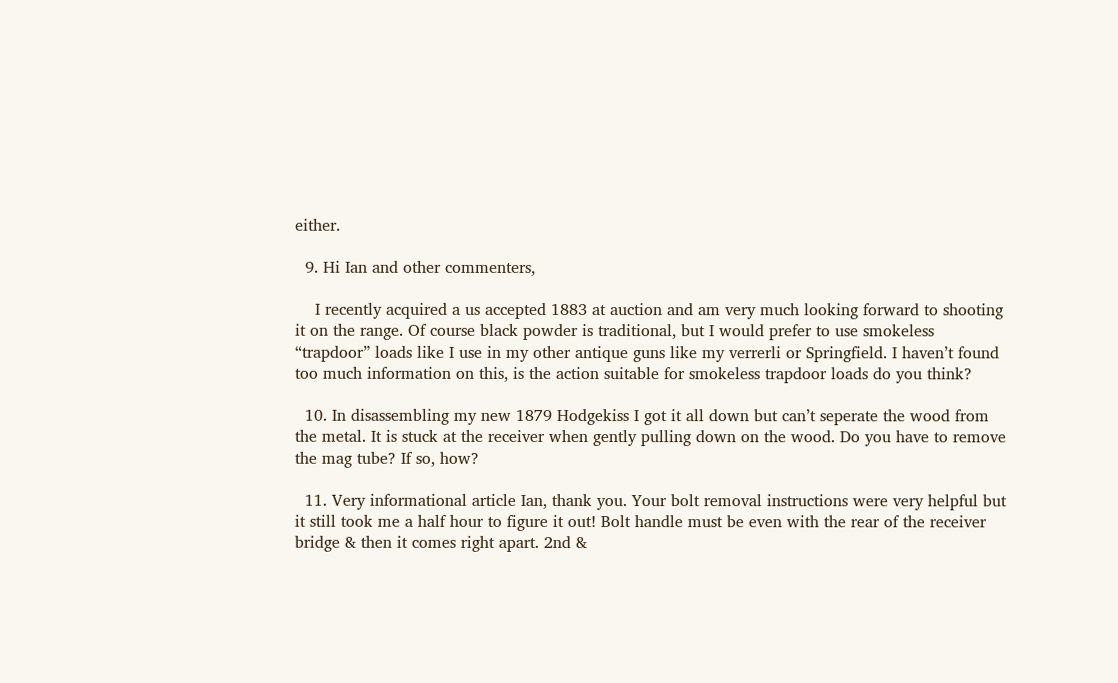either.

  9. Hi Ian and other commenters,

    I recently acquired a us accepted 1883 at auction and am very much looking forward to shooting it on the range. Of course black powder is traditional, but I would prefer to use smokeless “trapdoor” loads like I use in my other antique guns like my verrerli or Springfield. I haven’t found too much information on this, is the action suitable for smokeless trapdoor loads do you think?

  10. In disassembling my new 1879 Hodgekiss I got it all down but can’t seperate the wood from the metal. It is stuck at the receiver when gently pulling down on the wood. Do you have to remove the mag tube? If so, how?

  11. Very informational article Ian, thank you. Your bolt removal instructions were very helpful but it still took me a half hour to figure it out! Bolt handle must be even with the rear of the receiver bridge & then it comes right apart. 2nd &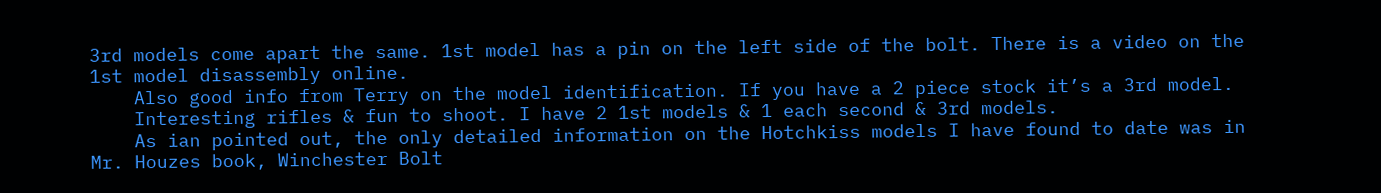3rd models come apart the same. 1st model has a pin on the left side of the bolt. There is a video on the 1st model disassembly online.
    Also good info from Terry on the model identification. If you have a 2 piece stock it’s a 3rd model.
    Interesting rifles & fun to shoot. I have 2 1st models & 1 each second & 3rd models.
    As ian pointed out, the only detailed information on the Hotchkiss models I have found to date was in Mr. Houzes book, Winchester Bolt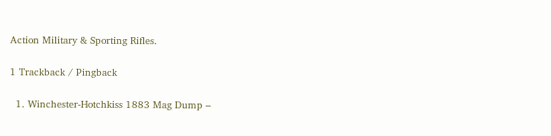Action Military & Sporting Rifles.

1 Trackback / Pingback

  1. Winchester-Hotchkiss 1883 Mag Dump –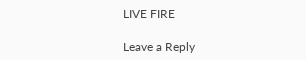LIVE FIRE

Leave a Reply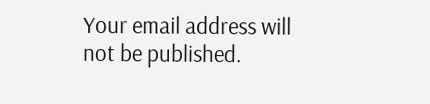Your email address will not be published.